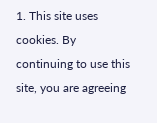1. This site uses cookies. By continuing to use this site, you are agreeing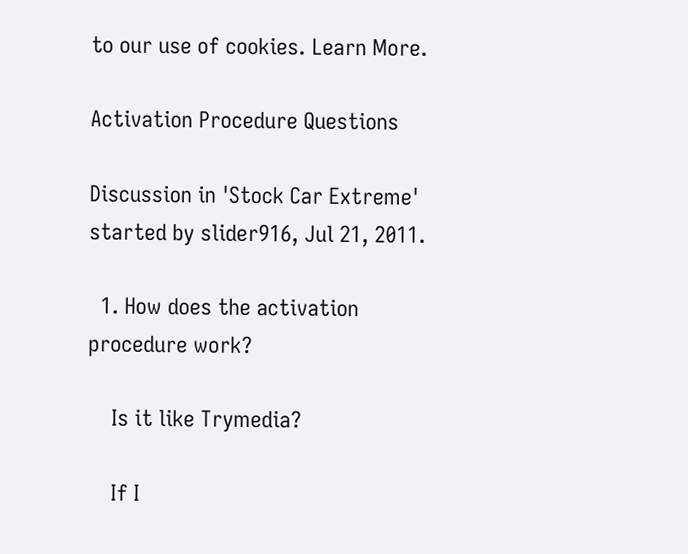to our use of cookies. Learn More.

Activation Procedure Questions

Discussion in 'Stock Car Extreme' started by slider916, Jul 21, 2011.

  1. How does the activation procedure work?

    Is it like Trymedia?

    If I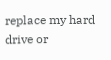replace my hard drive or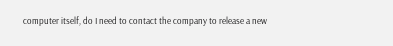computer itself, do I need to contact the company to release a new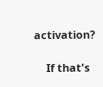activation?

    If that's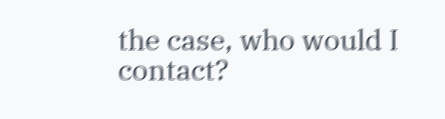the case, who would I contact?